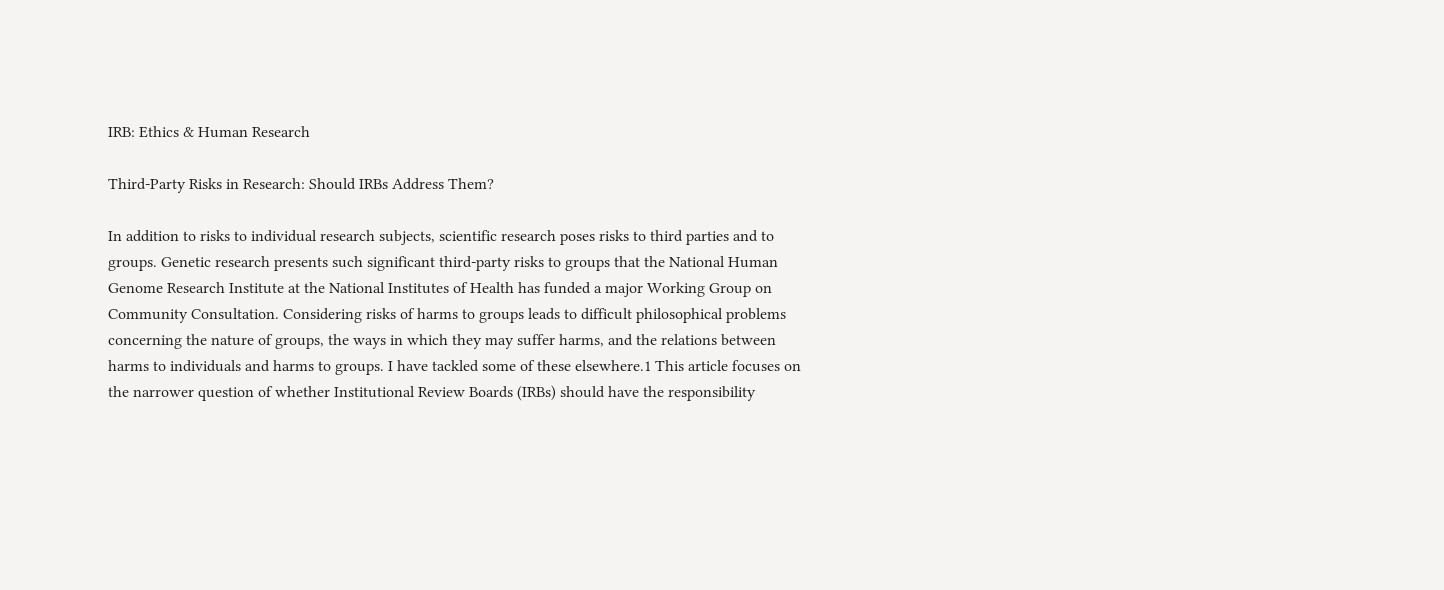IRB: Ethics & Human Research

Third-Party Risks in Research: Should IRBs Address Them?

In addition to risks to individual research subjects, scientific research poses risks to third parties and to groups. Genetic research presents such significant third-party risks to groups that the National Human Genome Research Institute at the National Institutes of Health has funded a major Working Group on Community Consultation. Considering risks of harms to groups leads to difficult philosophical problems concerning the nature of groups, the ways in which they may suffer harms, and the relations between harms to individuals and harms to groups. I have tackled some of these elsewhere.1 This article focuses on the narrower question of whether Institutional Review Boards (IRBs) should have the responsibility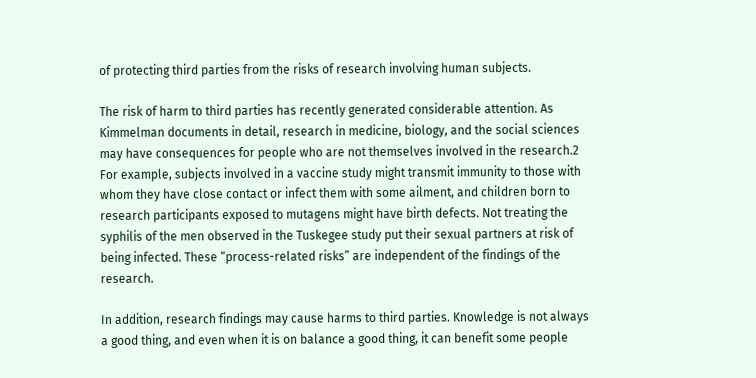of protecting third parties from the risks of research involving human subjects.

The risk of harm to third parties has recently generated considerable attention. As Kimmelman documents in detail, research in medicine, biology, and the social sciences may have consequences for people who are not themselves involved in the research.2 For example, subjects involved in a vaccine study might transmit immunity to those with whom they have close contact or infect them with some ailment, and children born to research participants exposed to mutagens might have birth defects. Not treating the syphilis of the men observed in the Tuskegee study put their sexual partners at risk of being infected. These “process-related risks” are independent of the findings of the research.

In addition, research findings may cause harms to third parties. Knowledge is not always a good thing, and even when it is on balance a good thing, it can benefit some people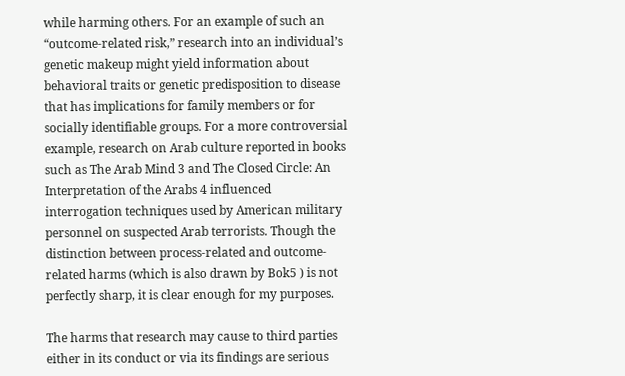while harming others. For an example of such an “outcome-related risk,” research into an individual’s genetic makeup might yield information about behavioral traits or genetic predisposition to disease that has implications for family members or for socially identifiable groups. For a more controversial example, research on Arab culture reported in books such as The Arab Mind 3 and The Closed Circle: An Interpretation of the Arabs 4 influenced interrogation techniques used by American military personnel on suspected Arab terrorists. Though the distinction between process-related and outcome-related harms (which is also drawn by Bok5 ) is not perfectly sharp, it is clear enough for my purposes.

The harms that research may cause to third parties either in its conduct or via its findings are serious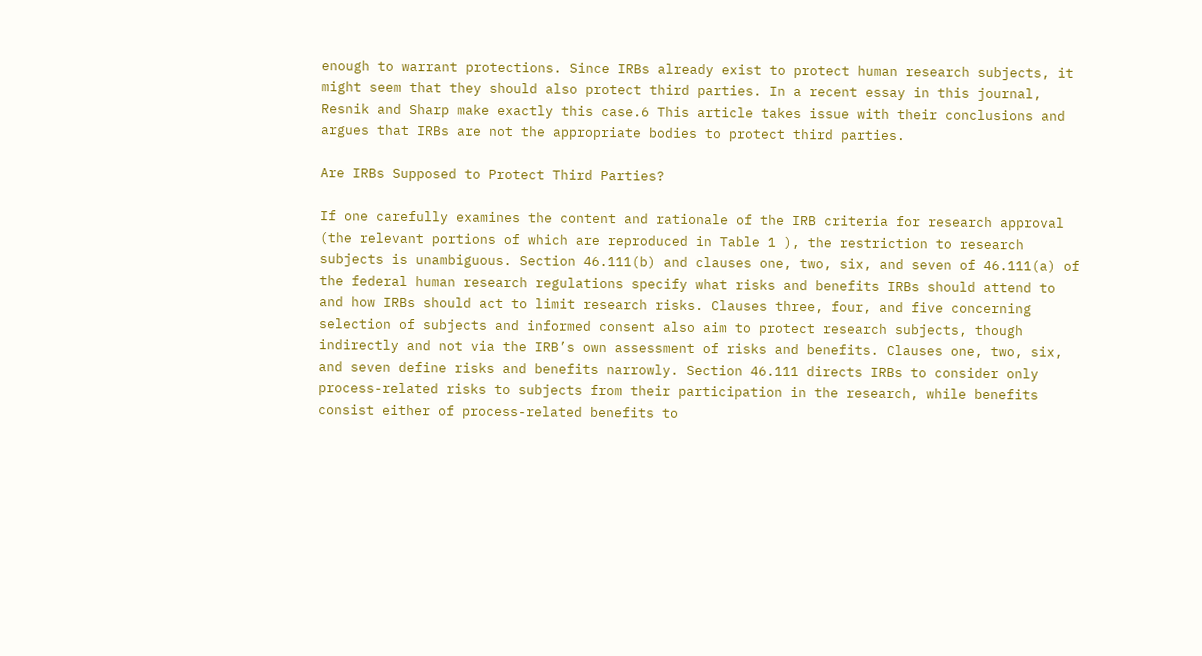enough to warrant protections. Since IRBs already exist to protect human research subjects, it might seem that they should also protect third parties. In a recent essay in this journal, Resnik and Sharp make exactly this case.6 This article takes issue with their conclusions and argues that IRBs are not the appropriate bodies to protect third parties.

Are IRBs Supposed to Protect Third Parties?

If one carefully examines the content and rationale of the IRB criteria for research approval (the relevant portions of which are reproduced in Table 1 ), the restriction to research subjects is unambiguous. Section 46.111(b) and clauses one, two, six, and seven of 46.111(a) of the federal human research regulations specify what risks and benefits IRBs should attend to and how IRBs should act to limit research risks. Clauses three, four, and five concerning selection of subjects and informed consent also aim to protect research subjects, though indirectly and not via the IRB’s own assessment of risks and benefits. Clauses one, two, six, and seven define risks and benefits narrowly. Section 46.111 directs IRBs to consider only process-related risks to subjects from their participation in the research, while benefits consist either of process-related benefits to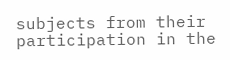subjects from their participation in the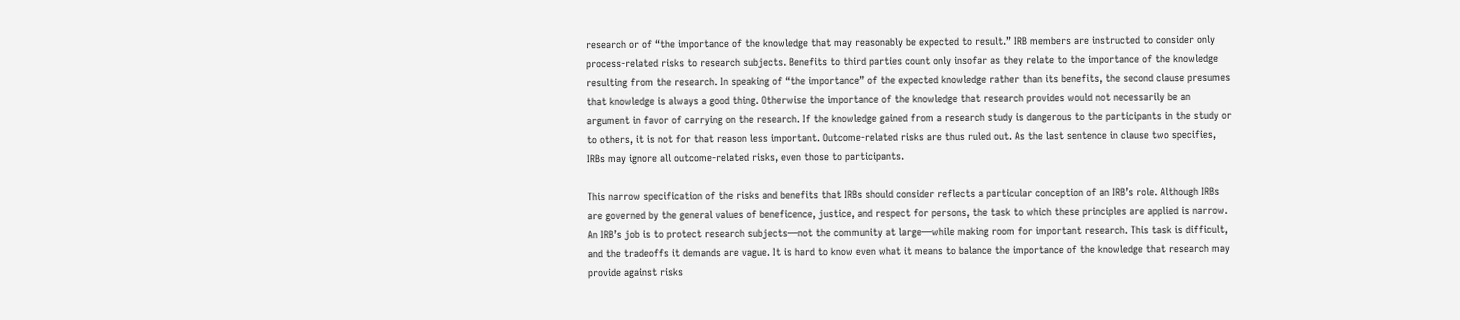research or of “the importance of the knowledge that may reasonably be expected to result.” IRB members are instructed to consider only process-related risks to research subjects. Benefits to third parties count only insofar as they relate to the importance of the knowledge resulting from the research. In speaking of “the importance” of the expected knowledge rather than its benefits, the second clause presumes that knowledge is always a good thing. Otherwise the importance of the knowledge that research provides would not necessarily be an argument in favor of carrying on the research. If the knowledge gained from a research study is dangerous to the participants in the study or to others, it is not for that reason less important. Outcome-related risks are thus ruled out. As the last sentence in clause two specifies, IRBs may ignore all outcome-related risks, even those to participants.

This narrow specification of the risks and benefits that IRBs should consider reflects a particular conception of an IRB’s role. Although IRBs are governed by the general values of beneficence, justice, and respect for persons, the task to which these principles are applied is narrow. An IRB’s job is to protect research subjects—not the community at large—while making room for important research. This task is difficult, and the tradeoffs it demands are vague. It is hard to know even what it means to balance the importance of the knowledge that research may provide against risks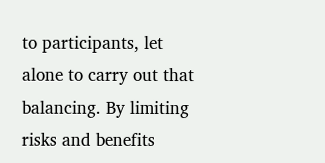to participants, let alone to carry out that balancing. By limiting risks and benefits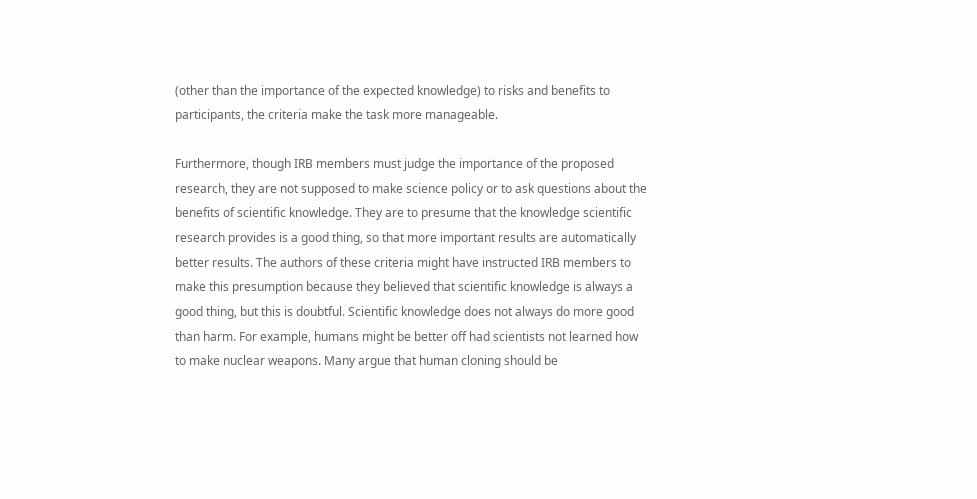(other than the importance of the expected knowledge) to risks and benefits to participants, the criteria make the task more manageable.

Furthermore, though IRB members must judge the importance of the proposed research, they are not supposed to make science policy or to ask questions about the benefits of scientific knowledge. They are to presume that the knowledge scientific research provides is a good thing, so that more important results are automatically better results. The authors of these criteria might have instructed IRB members to make this presumption because they believed that scientific knowledge is always a good thing, but this is doubtful. Scientific knowledge does not always do more good than harm. For example, humans might be better off had scientists not learned how to make nuclear weapons. Many argue that human cloning should be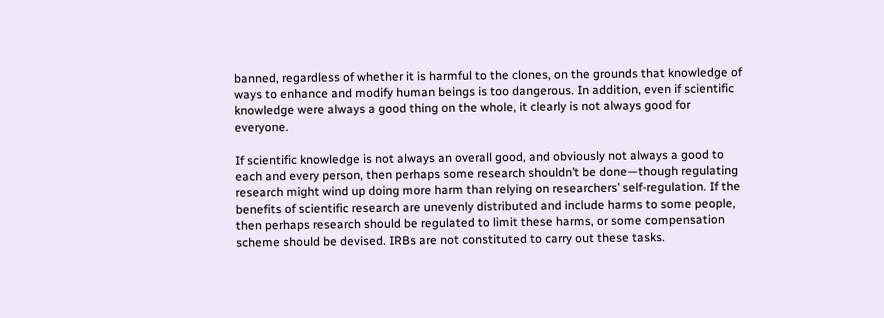banned, regardless of whether it is harmful to the clones, on the grounds that knowledge of ways to enhance and modify human beings is too dangerous. In addition, even if scientific knowledge were always a good thing on the whole, it clearly is not always good for everyone.

If scientific knowledge is not always an overall good, and obviously not always a good to each and every person, then perhaps some research shouldn’t be done—though regulating research might wind up doing more harm than relying on researchers’ self-regulation. If the benefits of scientific research are unevenly distributed and include harms to some people, then perhaps research should be regulated to limit these harms, or some compensation scheme should be devised. IRBs are not constituted to carry out these tasks.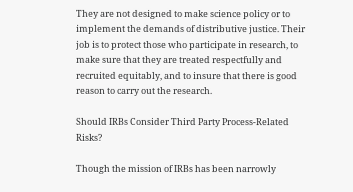They are not designed to make science policy or to implement the demands of distributive justice. Their job is to protect those who participate in research, to make sure that they are treated respectfully and recruited equitably, and to insure that there is good reason to carry out the research.

Should IRBs Consider Third Party Process-Related Risks?

Though the mission of IRBs has been narrowly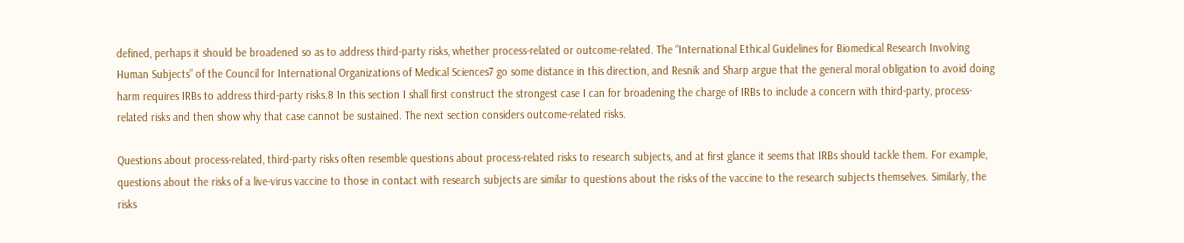defined, perhaps it should be broadened so as to address third-party risks, whether process-related or outcome-related. The “International Ethical Guidelines for Biomedical Research Involving Human Subjects” of the Council for International Organizations of Medical Sciences7 go some distance in this direction, and Resnik and Sharp argue that the general moral obligation to avoid doing harm requires IRBs to address third-party risks.8 In this section I shall first construct the strongest case I can for broadening the charge of IRBs to include a concern with third-party, process-related risks and then show why that case cannot be sustained. The next section considers outcome-related risks.

Questions about process-related, third-party risks often resemble questions about process-related risks to research subjects, and at first glance it seems that IRBs should tackle them. For example, questions about the risks of a live-virus vaccine to those in contact with research subjects are similar to questions about the risks of the vaccine to the research subjects themselves. Similarly, the risks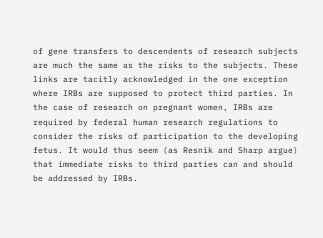of gene transfers to descendents of research subjects are much the same as the risks to the subjects. These links are tacitly acknowledged in the one exception where IRBs are supposed to protect third parties. In the case of research on pregnant women, IRBs are required by federal human research regulations to consider the risks of participation to the developing fetus. It would thus seem (as Resnik and Sharp argue) that immediate risks to third parties can and should be addressed by IRBs.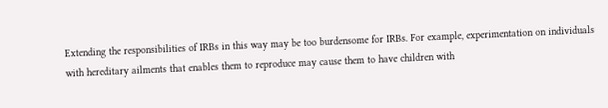Extending the responsibilities of IRBs in this way may be too burdensome for IRBs. For example, experimentation on individuals with hereditary ailments that enables them to reproduce may cause them to have children with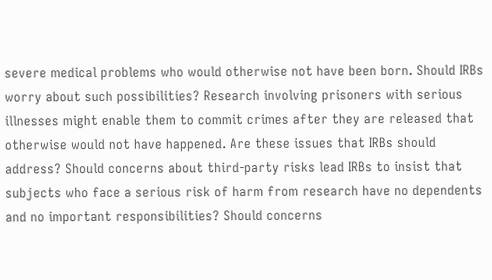severe medical problems who would otherwise not have been born. Should IRBs worry about such possibilities? Research involving prisoners with serious illnesses might enable them to commit crimes after they are released that otherwise would not have happened. Are these issues that IRBs should address? Should concerns about third-party risks lead IRBs to insist that subjects who face a serious risk of harm from research have no dependents and no important responsibilities? Should concerns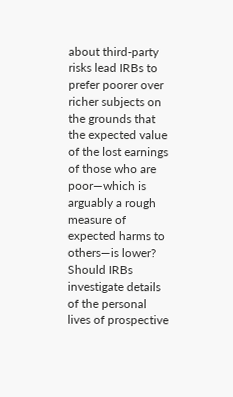about third-party risks lead IRBs to prefer poorer over richer subjects on the grounds that the expected value of the lost earnings of those who are poor—which is arguably a rough measure of expected harms to others—is lower? Should IRBs investigate details of the personal lives of prospective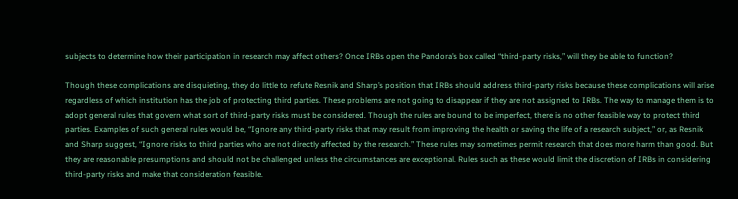subjects to determine how their participation in research may affect others? Once IRBs open the Pandora’s box called “third-party risks,” will they be able to function?

Though these complications are disquieting, they do little to refute Resnik and Sharp’s position that IRBs should address third-party risks because these complications will arise regardless of which institution has the job of protecting third parties. These problems are not going to disappear if they are not assigned to IRBs. The way to manage them is to adopt general rules that govern what sort of third-party risks must be considered. Though the rules are bound to be imperfect, there is no other feasible way to protect third parties. Examples of such general rules would be, “Ignore any third-party risks that may result from improving the health or saving the life of a research subject,” or, as Resnik and Sharp suggest, “Ignore risks to third parties who are not directly affected by the research.” These rules may sometimes permit research that does more harm than good. But they are reasonable presumptions and should not be challenged unless the circumstances are exceptional. Rules such as these would limit the discretion of IRBs in considering third-party risks and make that consideration feasible.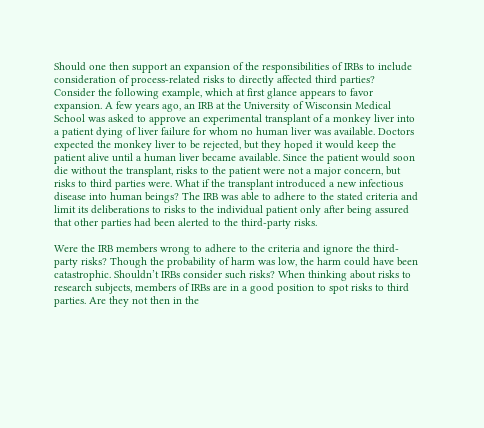Should one then support an expansion of the responsibilities of IRBs to include consideration of process-related risks to directly affected third parties? Consider the following example, which at first glance appears to favor expansion. A few years ago, an IRB at the University of Wisconsin Medical School was asked to approve an experimental transplant of a monkey liver into a patient dying of liver failure for whom no human liver was available. Doctors expected the monkey liver to be rejected, but they hoped it would keep the patient alive until a human liver became available. Since the patient would soon die without the transplant, risks to the patient were not a major concern, but risks to third parties were. What if the transplant introduced a new infectious disease into human beings? The IRB was able to adhere to the stated criteria and limit its deliberations to risks to the individual patient only after being assured that other parties had been alerted to the third-party risks.

Were the IRB members wrong to adhere to the criteria and ignore the third-party risks? Though the probability of harm was low, the harm could have been catastrophic. Shouldn’t IRBs consider such risks? When thinking about risks to research subjects, members of IRBs are in a good position to spot risks to third parties. Are they not then in the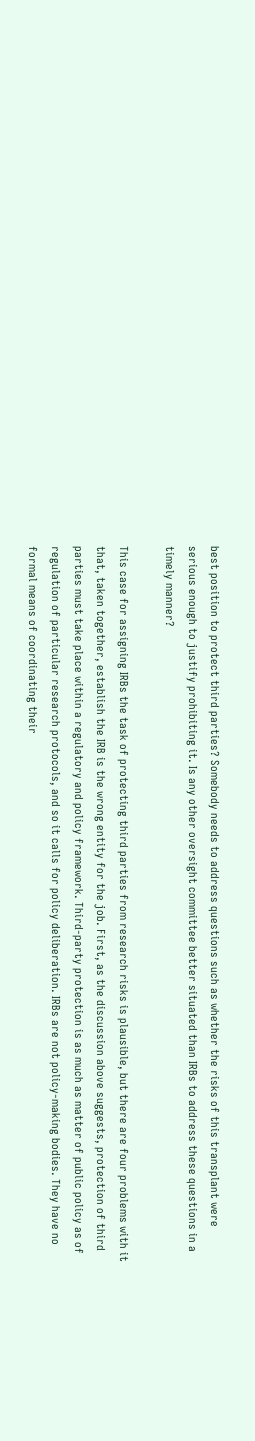best position to protect third parties? Somebody needs to address questions such as whether the risks of this transplant were serious enough to justify prohibiting it. Is any other oversight committee better situated than IRBs to address these questions in a timely manner?

This case for assigning IRBs the task of protecting third parties from research risks is plausible, but there are four problems with it that, taken together, establish the IRB is the wrong entity for the job. First, as the discussion above suggests, protection of third parties must take place within a regulatory and policy framework. Third-party protection is as much as matter of public policy as of regulation of particular research protocols, and so it calls for policy deliberation. IRBs are not policy-making bodies. They have no formal means of coordinating their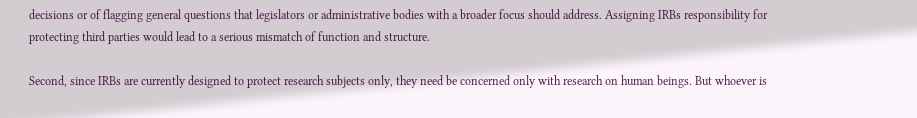decisions or of flagging general questions that legislators or administrative bodies with a broader focus should address. Assigning IRBs responsibility for protecting third parties would lead to a serious mismatch of function and structure.

Second, since IRBs are currently designed to protect research subjects only, they need be concerned only with research on human beings. But whoever is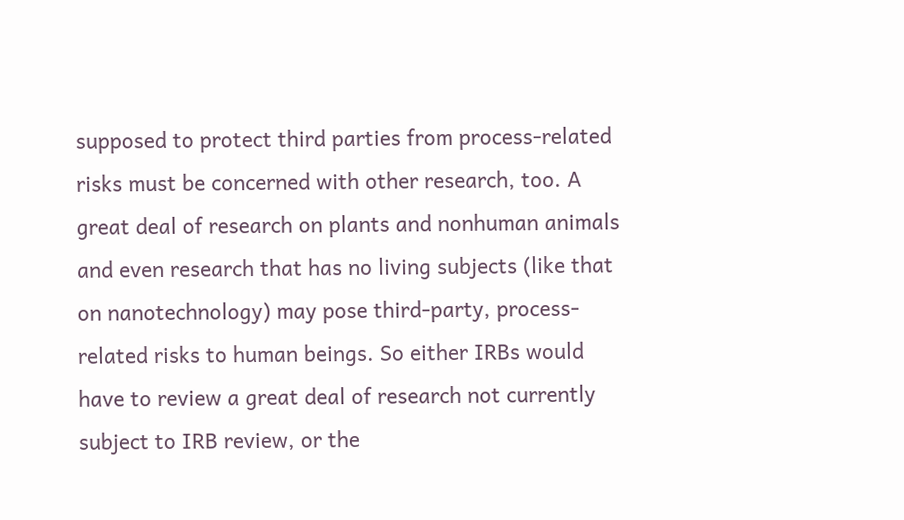supposed to protect third parties from process-related risks must be concerned with other research, too. A great deal of research on plants and nonhuman animals and even research that has no living subjects (like that on nanotechnology) may pose third-party, process-related risks to human beings. So either IRBs would have to review a great deal of research not currently subject to IRB review, or the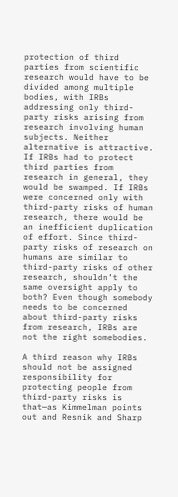protection of third parties from scientific research would have to be divided among multiple bodies, with IRBs addressing only third-party risks arising from research involving human subjects. Neither alternative is attractive. If IRBs had to protect third parties from research in general, they would be swamped. If IRBs were concerned only with third-party risks of human research, there would be an inefficient duplication of effort. Since third-party risks of research on humans are similar to third-party risks of other research, shouldn’t the same oversight apply to both? Even though somebody needs to be concerned about third-party risks from research, IRBs are not the right somebodies.

A third reason why IRBs should not be assigned responsibility for protecting people from third-party risks is that—as Kimmelman points out and Resnik and Sharp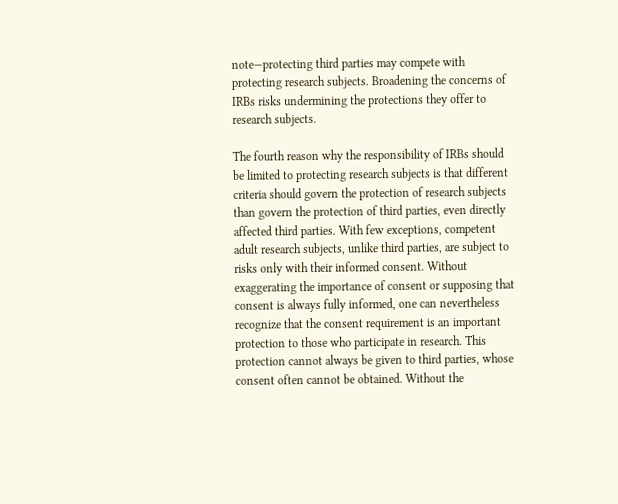note—protecting third parties may compete with protecting research subjects. Broadening the concerns of IRBs risks undermining the protections they offer to research subjects.

The fourth reason why the responsibility of IRBs should be limited to protecting research subjects is that different criteria should govern the protection of research subjects than govern the protection of third parties, even directly affected third parties. With few exceptions, competent adult research subjects, unlike third parties, are subject to risks only with their informed consent. Without exaggerating the importance of consent or supposing that consent is always fully informed, one can nevertheless recognize that the consent requirement is an important protection to those who participate in research. This protection cannot always be given to third parties, whose consent often cannot be obtained. Without the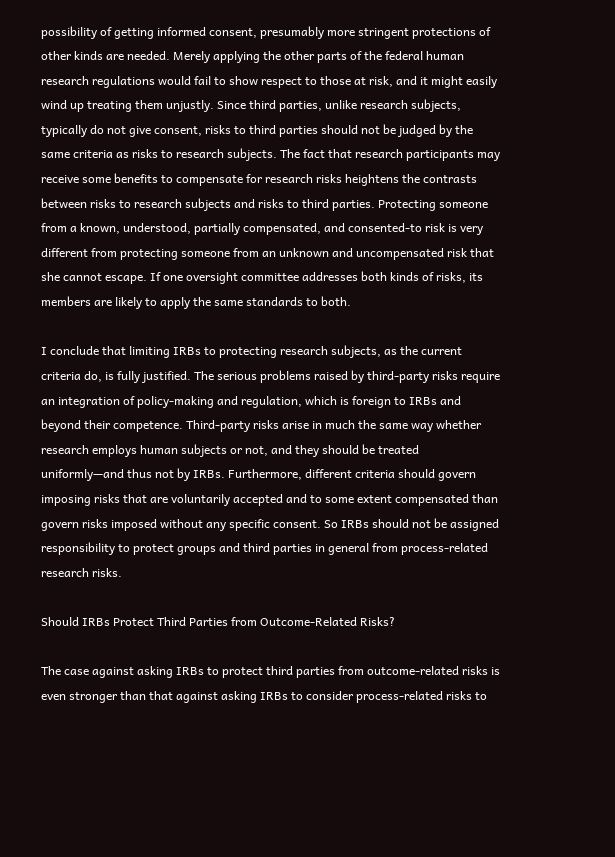possibility of getting informed consent, presumably more stringent protections of other kinds are needed. Merely applying the other parts of the federal human research regulations would fail to show respect to those at risk, and it might easily wind up treating them unjustly. Since third parties, unlike research subjects, typically do not give consent, risks to third parties should not be judged by the same criteria as risks to research subjects. The fact that research participants may receive some benefits to compensate for research risks heightens the contrasts between risks to research subjects and risks to third parties. Protecting someone from a known, understood, partially compensated, and consented-to risk is very different from protecting someone from an unknown and uncompensated risk that she cannot escape. If one oversight committee addresses both kinds of risks, its members are likely to apply the same standards to both.

I conclude that limiting IRBs to protecting research subjects, as the current criteria do, is fully justified. The serious problems raised by third-party risks require an integration of policy-making and regulation, which is foreign to IRBs and beyond their competence. Third-party risks arise in much the same way whether research employs human subjects or not, and they should be treated uniformly—and thus not by IRBs. Furthermore, different criteria should govern imposing risks that are voluntarily accepted and to some extent compensated than govern risks imposed without any specific consent. So IRBs should not be assigned responsibility to protect groups and third parties in general from process-related research risks.

Should IRBs Protect Third Parties from Outcome-Related Risks?

The case against asking IRBs to protect third parties from outcome-related risks is even stronger than that against asking IRBs to consider process-related risks to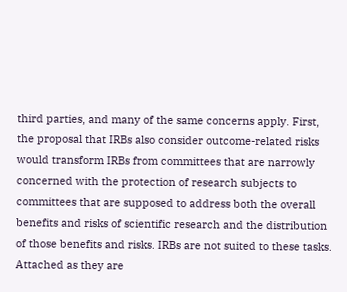third parties, and many of the same concerns apply. First, the proposal that IRBs also consider outcome-related risks would transform IRBs from committees that are narrowly concerned with the protection of research subjects to committees that are supposed to address both the overall benefits and risks of scientific research and the distribution of those benefits and risks. IRBs are not suited to these tasks. Attached as they are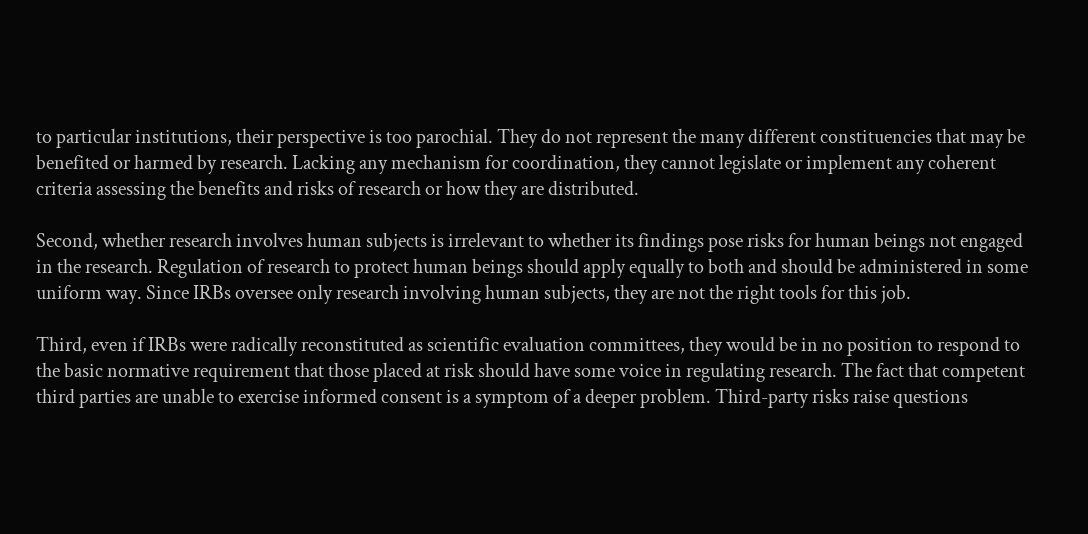to particular institutions, their perspective is too parochial. They do not represent the many different constituencies that may be benefited or harmed by research. Lacking any mechanism for coordination, they cannot legislate or implement any coherent criteria assessing the benefits and risks of research or how they are distributed.

Second, whether research involves human subjects is irrelevant to whether its findings pose risks for human beings not engaged in the research. Regulation of research to protect human beings should apply equally to both and should be administered in some uniform way. Since IRBs oversee only research involving human subjects, they are not the right tools for this job.

Third, even if IRBs were radically reconstituted as scientific evaluation committees, they would be in no position to respond to the basic normative requirement that those placed at risk should have some voice in regulating research. The fact that competent third parties are unable to exercise informed consent is a symptom of a deeper problem. Third-party risks raise questions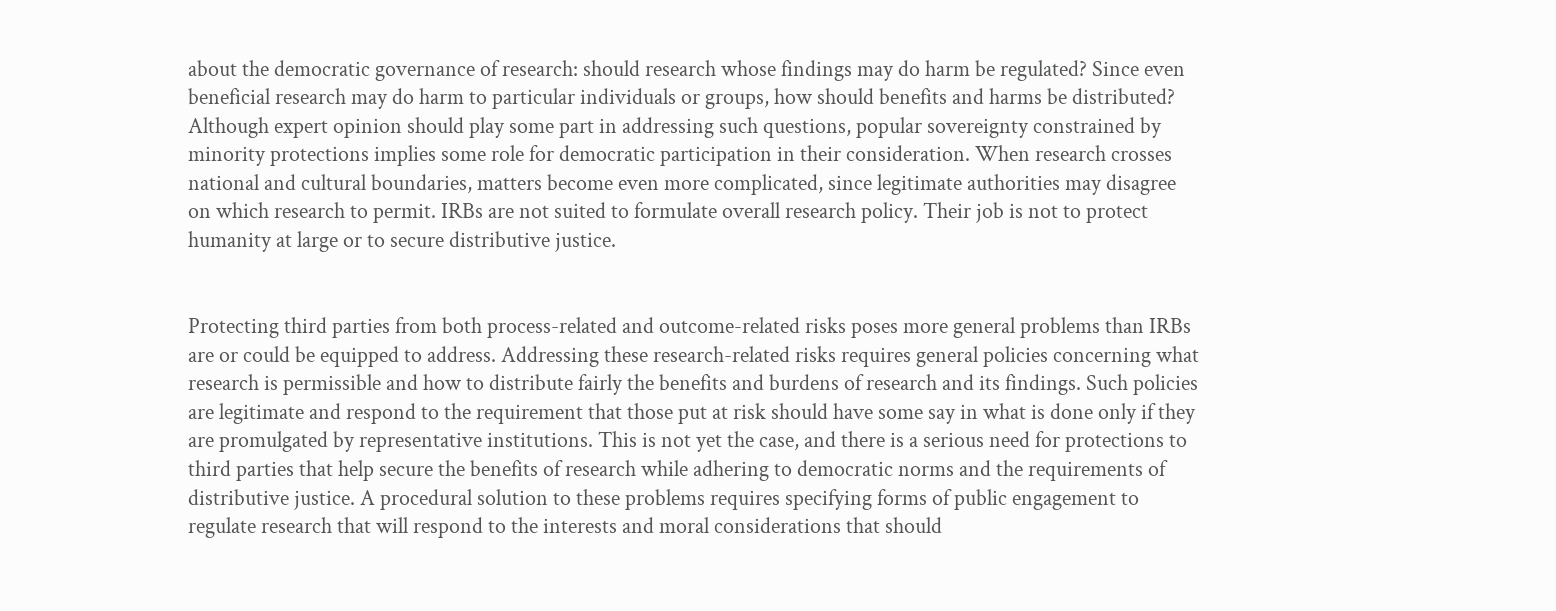about the democratic governance of research: should research whose findings may do harm be regulated? Since even beneficial research may do harm to particular individuals or groups, how should benefits and harms be distributed? Although expert opinion should play some part in addressing such questions, popular sovereignty constrained by minority protections implies some role for democratic participation in their consideration. When research crosses national and cultural boundaries, matters become even more complicated, since legitimate authorities may disagree on which research to permit. IRBs are not suited to formulate overall research policy. Their job is not to protect humanity at large or to secure distributive justice.


Protecting third parties from both process-related and outcome-related risks poses more general problems than IRBs are or could be equipped to address. Addressing these research-related risks requires general policies concerning what research is permissible and how to distribute fairly the benefits and burdens of research and its findings. Such policies are legitimate and respond to the requirement that those put at risk should have some say in what is done only if they are promulgated by representative institutions. This is not yet the case, and there is a serious need for protections to third parties that help secure the benefits of research while adhering to democratic norms and the requirements of distributive justice. A procedural solution to these problems requires specifying forms of public engagement to regulate research that will respond to the interests and moral considerations that should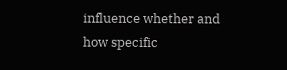influence whether and how specific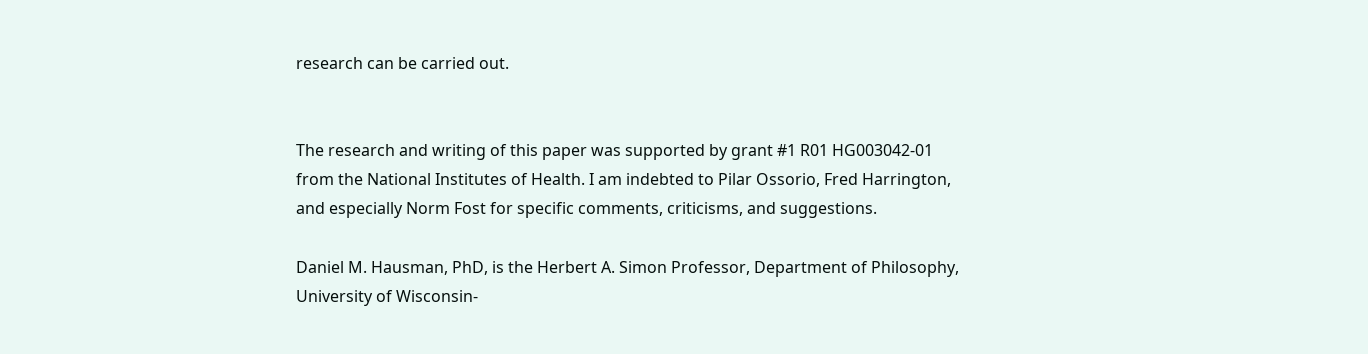research can be carried out.


The research and writing of this paper was supported by grant #1 R01 HG003042-01 from the National Institutes of Health. I am indebted to Pilar Ossorio, Fred Harrington, and especially Norm Fost for specific comments, criticisms, and suggestions.

Daniel M. Hausman, PhD, is the Herbert A. Simon Professor, Department of Philosophy, University of Wisconsin-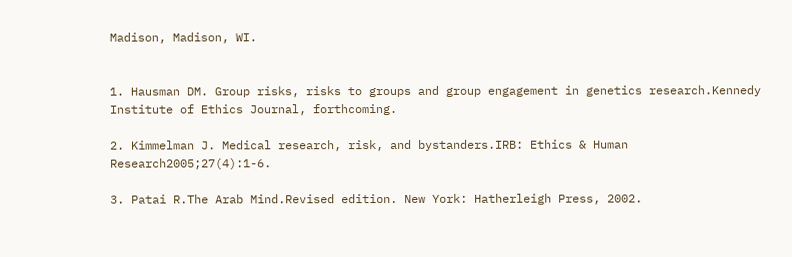Madison, Madison, WI.


1. Hausman DM. Group risks, risks to groups and group engagement in genetics research.Kennedy Institute of Ethics Journal, forthcoming.

2. Kimmelman J. Medical research, risk, and bystanders.IRB: Ethics & Human Research2005;27(4):1-6.

3. Patai R.The Arab Mind.Revised edition. New York: Hatherleigh Press, 2002.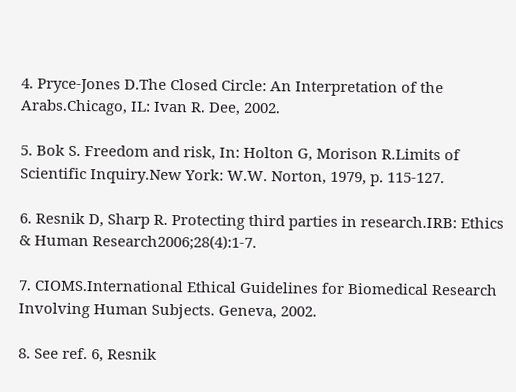4. Pryce-Jones D.The Closed Circle: An Interpretation of the Arabs.Chicago, IL: Ivan R. Dee, 2002.

5. Bok S. Freedom and risk, In: Holton G, Morison R.Limits of Scientific Inquiry.New York: W.W. Norton, 1979, p. 115-127.

6. Resnik D, Sharp R. Protecting third parties in research.IRB: Ethics & Human Research2006;28(4):1-7.

7. CIOMS.International Ethical Guidelines for Biomedical Research Involving Human Subjects. Geneva, 2002.

8. See ref. 6, Resnik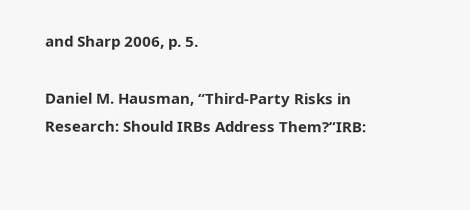and Sharp 2006, p. 5.

Daniel M. Hausman, “Third-Party Risks in Research: Should IRBs Address Them?”IRB: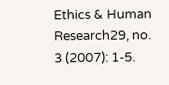Ethics & Human Research29, no. 3 (2007): 1-5.